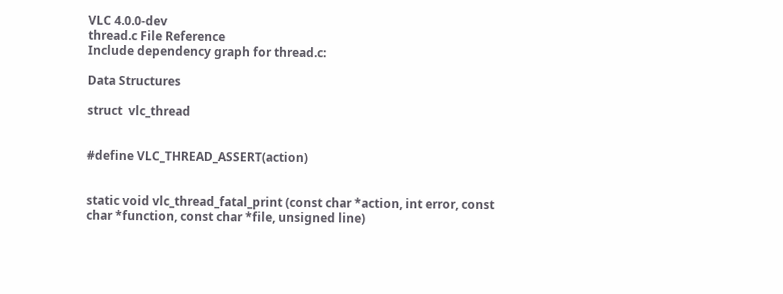VLC 4.0.0-dev
thread.c File Reference
Include dependency graph for thread.c:

Data Structures

struct  vlc_thread


#define VLC_THREAD_ASSERT(action)


static void vlc_thread_fatal_print (const char *action, int error, const char *function, const char *file, unsigned line)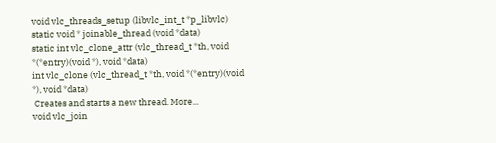void vlc_threads_setup (libvlc_int_t *p_libvlc)
static void * joinable_thread (void *data)
static int vlc_clone_attr (vlc_thread_t *th, void *(*entry)(void *), void *data)
int vlc_clone (vlc_thread_t *th, void *(*entry)(void *), void *data)
 Creates and starts a new thread. More...
void vlc_join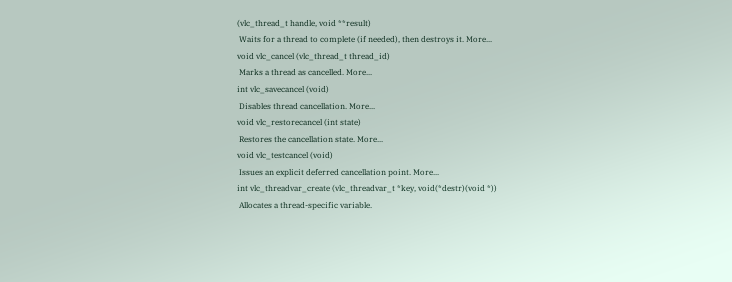(vlc_thread_t handle, void **result)
 Waits for a thread to complete (if needed), then destroys it. More...
void vlc_cancel (vlc_thread_t thread_id)
 Marks a thread as cancelled. More...
int vlc_savecancel (void)
 Disables thread cancellation. More...
void vlc_restorecancel (int state)
 Restores the cancellation state. More...
void vlc_testcancel (void)
 Issues an explicit deferred cancellation point. More...
int vlc_threadvar_create (vlc_threadvar_t *key, void(*destr)(void *))
 Allocates a thread-specific variable.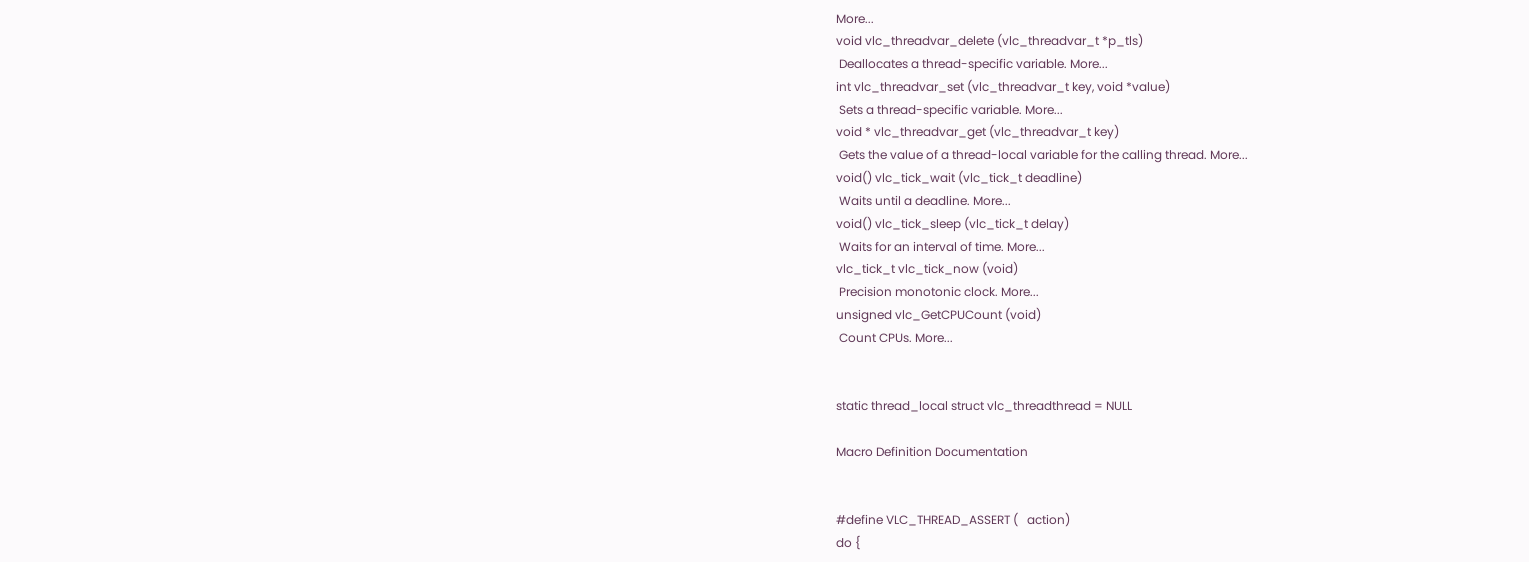More...
void vlc_threadvar_delete (vlc_threadvar_t *p_tls)
 Deallocates a thread-specific variable. More...
int vlc_threadvar_set (vlc_threadvar_t key, void *value)
 Sets a thread-specific variable. More...
void * vlc_threadvar_get (vlc_threadvar_t key)
 Gets the value of a thread-local variable for the calling thread. More...
void() vlc_tick_wait (vlc_tick_t deadline)
 Waits until a deadline. More...
void() vlc_tick_sleep (vlc_tick_t delay)
 Waits for an interval of time. More...
vlc_tick_t vlc_tick_now (void)
 Precision monotonic clock. More...
unsigned vlc_GetCPUCount (void)
 Count CPUs. More...


static thread_local struct vlc_threadthread = NULL

Macro Definition Documentation


#define VLC_THREAD_ASSERT (   action)
do {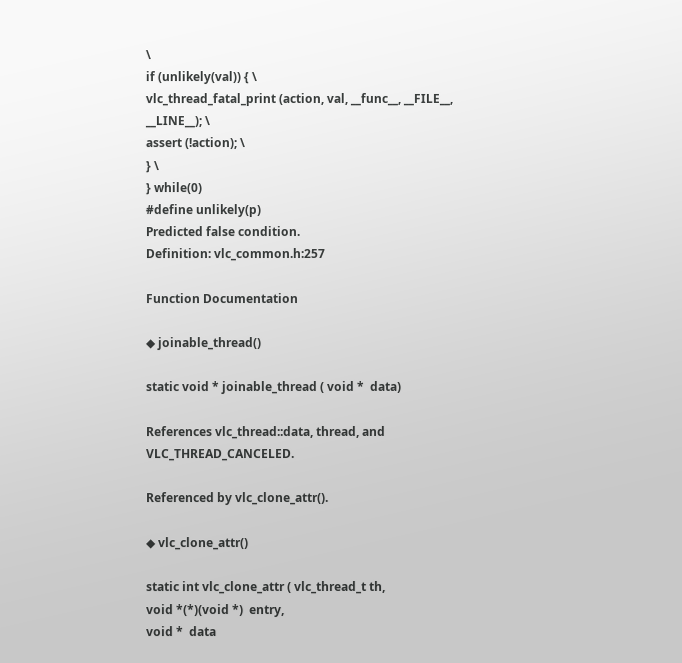\
if (unlikely(val)) { \
vlc_thread_fatal_print (action, val, __func__, __FILE__, __LINE__); \
assert (!action); \
} \
} while(0)
#define unlikely(p)
Predicted false condition.
Definition: vlc_common.h:257

Function Documentation

◆ joinable_thread()

static void * joinable_thread ( void *  data)

References vlc_thread::data, thread, and VLC_THREAD_CANCELED.

Referenced by vlc_clone_attr().

◆ vlc_clone_attr()

static int vlc_clone_attr ( vlc_thread_t th,
void *(*)(void *)  entry,
void *  data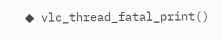◆ vlc_thread_fatal_print()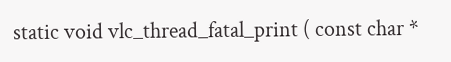static void vlc_thread_fatal_print ( const char *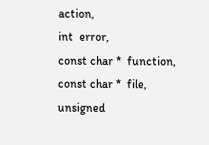action,
int  error,
const char *  function,
const char *  file,
unsigned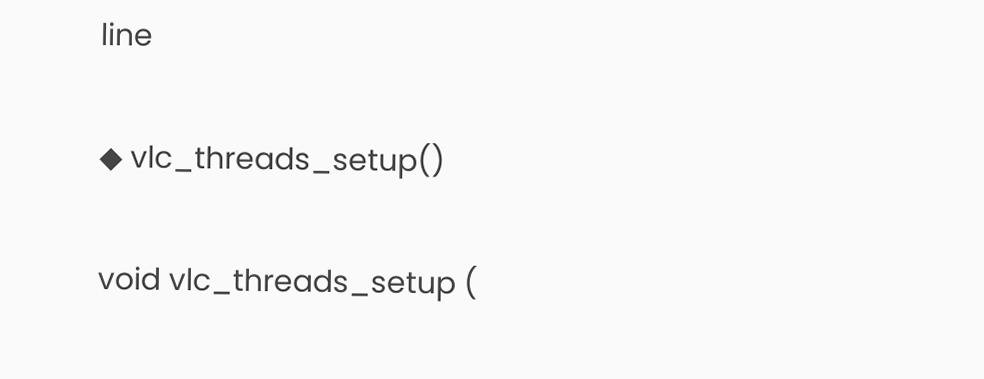line

◆ vlc_threads_setup()

void vlc_threads_setup (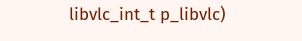libvlc_int_t p_libvlc)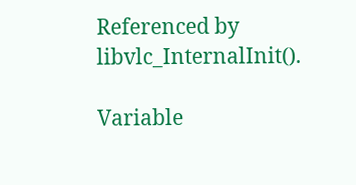Referenced by libvlc_InternalInit().

Variable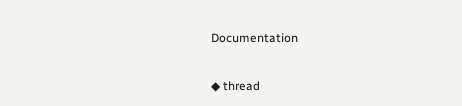Documentation

◆ thread